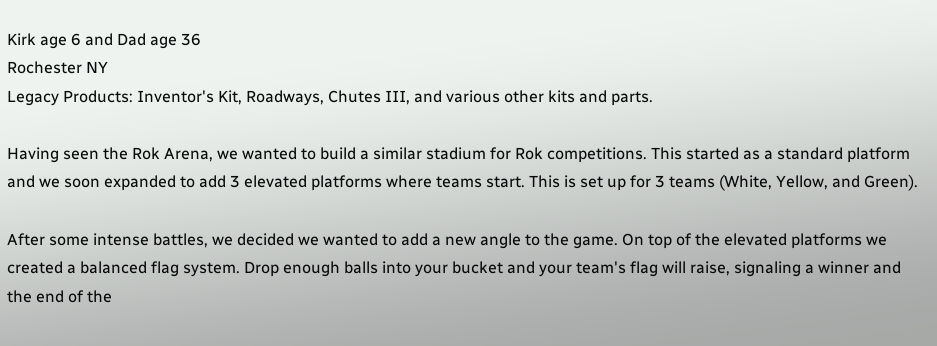Kirk age 6 and Dad age 36
Rochester NY
Legacy Products: Inventor's Kit, Roadways, Chutes III, and various other kits and parts.

Having seen the Rok Arena, we wanted to build a similar stadium for Rok competitions. This started as a standard platform and we soon expanded to add 3 elevated platforms where teams start. This is set up for 3 teams (White, Yellow, and Green).

After some intense battles, we decided we wanted to add a new angle to the game. On top of the elevated platforms we created a balanced flag system. Drop enough balls into your bucket and your team's flag will raise, signaling a winner and the end of the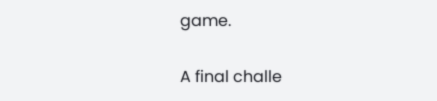game.

A final challe